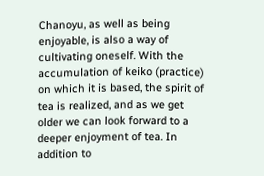Chanoyu, as well as being enjoyable, is also a way of cultivating oneself. With the accumulation of keiko (practice) on which it is based, the spirit of tea is realized, and as we get older we can look forward to a deeper enjoyment of tea. In addition to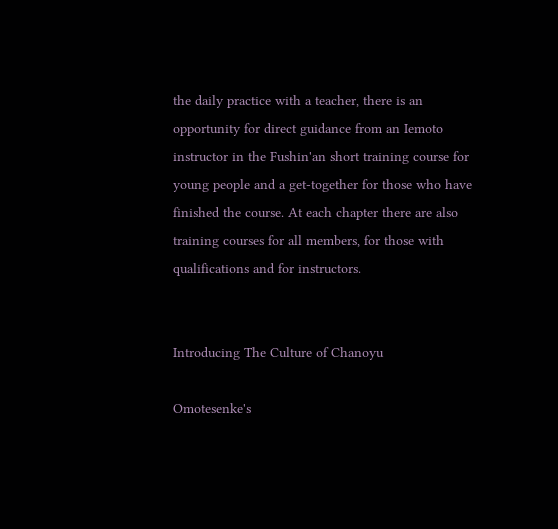the daily practice with a teacher, there is an opportunity for direct guidance from an Iemoto instructor in the Fushin'an short training course for young people and a get-together for those who have finished the course. At each chapter there are also training courses for all members, for those with qualifications and for instructors.


Introducing The Culture of Chanoyu

Omotesenke's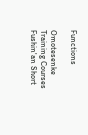Functions

Omotesenke Training Courses Fushin'an Short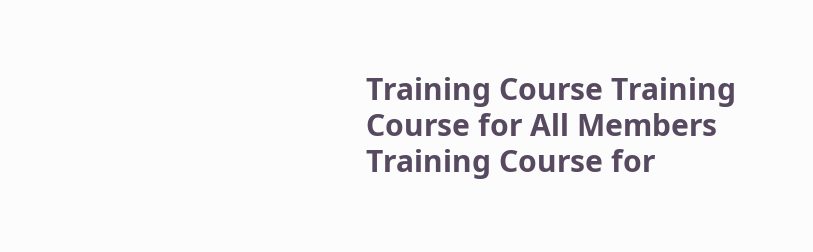Training Course Training Course for All Members
Training Course for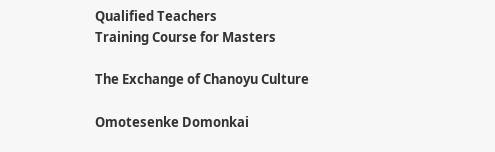Qualified Teachers
Training Course for Masters

The Exchange of Chanoyu Culture

Omotesenke Domonkai